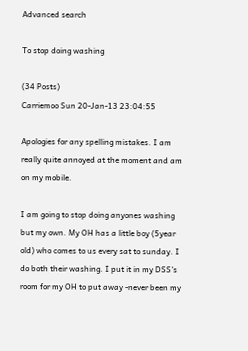Advanced search

To stop doing washing

(34 Posts)
Carriemoo Sun 20-Jan-13 23:04:55

Apologies for any spelling mistakes. I am really quite annoyed at the moment and am on my mobile.

I am going to stop doing anyones washing but my own. My OH has a little boy (5year old) who comes to us every sat to sunday. I do both their washing. I put it in my DSS's room for my OH to put away -never been my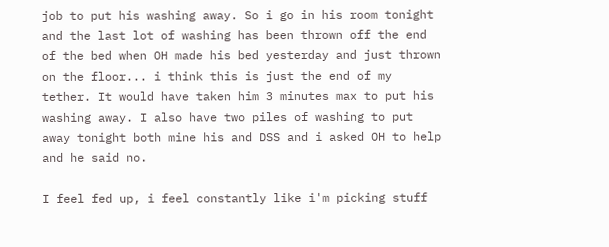job to put his washing away. So i go in his room tonight and the last lot of washing has been thrown off the end of the bed when OH made his bed yesterday and just thrown on the floor... i think this is just the end of my tether. It would have taken him 3 minutes max to put his washing away. I also have two piles of washing to put away tonight both mine his and DSS and i asked OH to help and he said no.

I feel fed up, i feel constantly like i'm picking stuff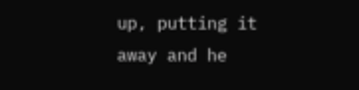up, putting it away and he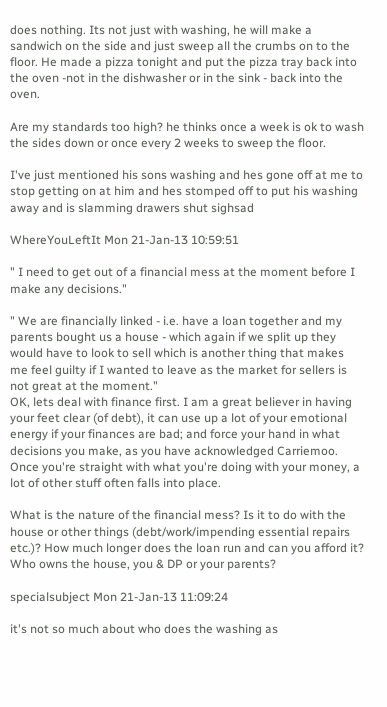does nothing. Its not just with washing, he will make a sandwich on the side and just sweep all the crumbs on to the floor. He made a pizza tonight and put the pizza tray back into the oven -not in the dishwasher or in the sink - back into the oven.

Are my standards too high? he thinks once a week is ok to wash the sides down or once every 2 weeks to sweep the floor.

I've just mentioned his sons washing and hes gone off at me to stop getting on at him and hes stomped off to put his washing away and is slamming drawers shut sighsad

WhereYouLeftIt Mon 21-Jan-13 10:59:51

" I need to get out of a financial mess at the moment before I make any decisions."

" We are financially linked - i.e. have a loan together and my parents bought us a house - which again if we split up they would have to look to sell which is another thing that makes me feel guilty if I wanted to leave as the market for sellers is not great at the moment."
OK, lets deal with finance first. I am a great believer in having your feet clear (of debt), it can use up a lot of your emotional energy if your finances are bad; and force your hand in what decisions you make, as you have acknowledged Carriemoo. Once you're straight with what you're doing with your money, a lot of other stuff often falls into place.

What is the nature of the financial mess? Is it to do with the house or other things (debt/work/impending essential repairs etc.)? How much longer does the loan run and can you afford it? Who owns the house, you & DP or your parents?

specialsubject Mon 21-Jan-13 11:09:24

it's not so much about who does the washing as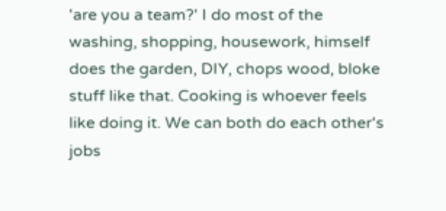'are you a team?' I do most of the washing, shopping, housework, himself does the garden, DIY, chops wood, bloke stuff like that. Cooking is whoever feels like doing it. We can both do each other's jobs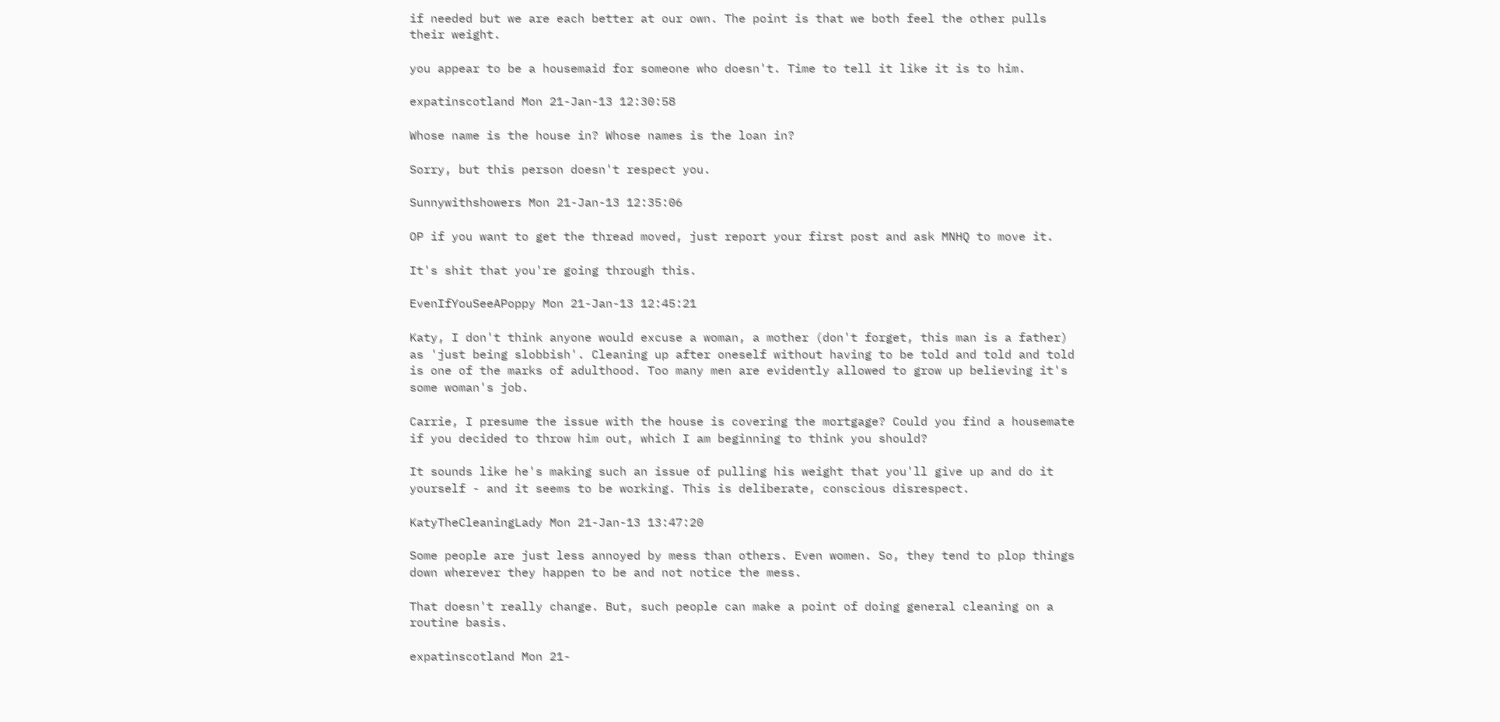if needed but we are each better at our own. The point is that we both feel the other pulls their weight.

you appear to be a housemaid for someone who doesn't. Time to tell it like it is to him.

expatinscotland Mon 21-Jan-13 12:30:58

Whose name is the house in? Whose names is the loan in?

Sorry, but this person doesn't respect you.

Sunnywithshowers Mon 21-Jan-13 12:35:06

OP if you want to get the thread moved, just report your first post and ask MNHQ to move it.

It's shit that you're going through this.

EvenIfYouSeeAPoppy Mon 21-Jan-13 12:45:21

Katy, I don't think anyone would excuse a woman, a mother (don't forget, this man is a father) as 'just being slobbish'. Cleaning up after oneself without having to be told and told and told is one of the marks of adulthood. Too many men are evidently allowed to grow up believing it's some woman's job.

Carrie, I presume the issue with the house is covering the mortgage? Could you find a housemate if you decided to throw him out, which I am beginning to think you should?

It sounds like he's making such an issue of pulling his weight that you'll give up and do it yourself - and it seems to be working. This is deliberate, conscious disrespect.

KatyTheCleaningLady Mon 21-Jan-13 13:47:20

Some people are just less annoyed by mess than others. Even women. So, they tend to plop things down wherever they happen to be and not notice the mess.

That doesn't really change. But, such people can make a point of doing general cleaning on a routine basis.

expatinscotland Mon 21-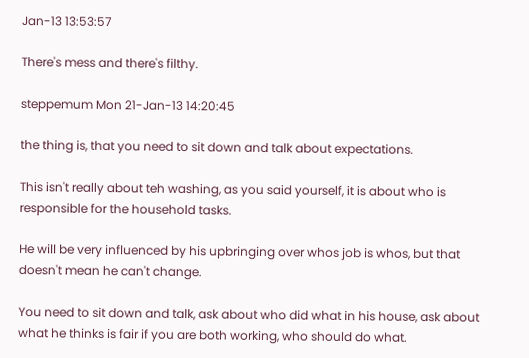Jan-13 13:53:57

There's mess and there's filthy.

steppemum Mon 21-Jan-13 14:20:45

the thing is, that you need to sit down and talk about expectations.

This isn't really about teh washing, as you said yourself, it is about who is responsible for the household tasks.

He will be very influenced by his upbringing over whos job is whos, but that doesn't mean he can't change.

You need to sit down and talk, ask about who did what in his house, ask about what he thinks is fair if you are both working, who should do what.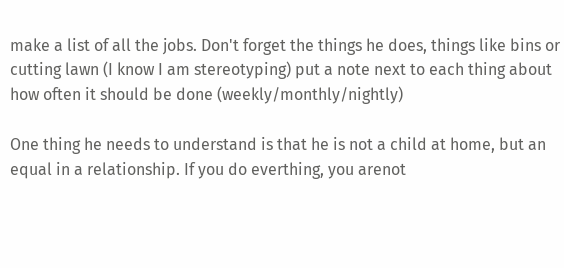make a list of all the jobs. Don't forget the things he does, things like bins or cutting lawn (I know I am stereotyping) put a note next to each thing about how often it should be done (weekly/monthly/nightly)

One thing he needs to understand is that he is not a child at home, but an equal in a relationship. If you do everthing, you arenot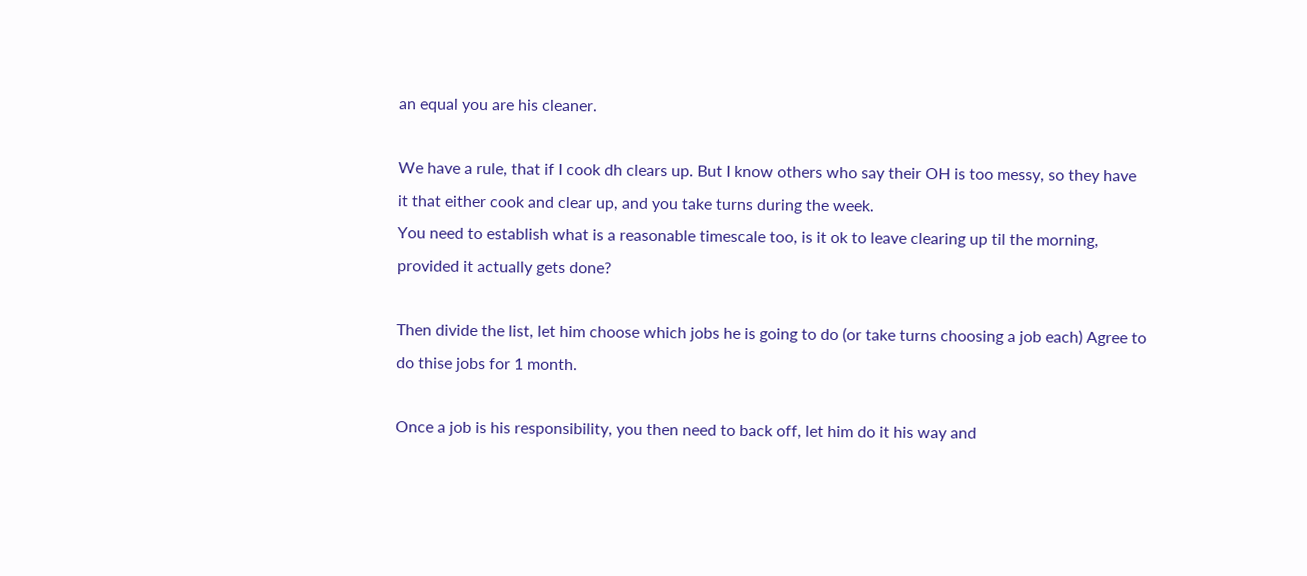an equal you are his cleaner.

We have a rule, that if I cook dh clears up. But I know others who say their OH is too messy, so they have it that either cook and clear up, and you take turns during the week.
You need to establish what is a reasonable timescale too, is it ok to leave clearing up til the morning, provided it actually gets done?

Then divide the list, let him choose which jobs he is going to do (or take turns choosing a job each) Agree to do thise jobs for 1 month.

Once a job is his responsibility, you then need to back off, let him do it his way and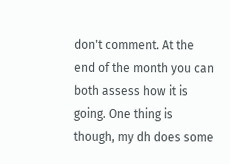don't comment. At the end of the month you can both assess how it is going. One thing is though, my dh does some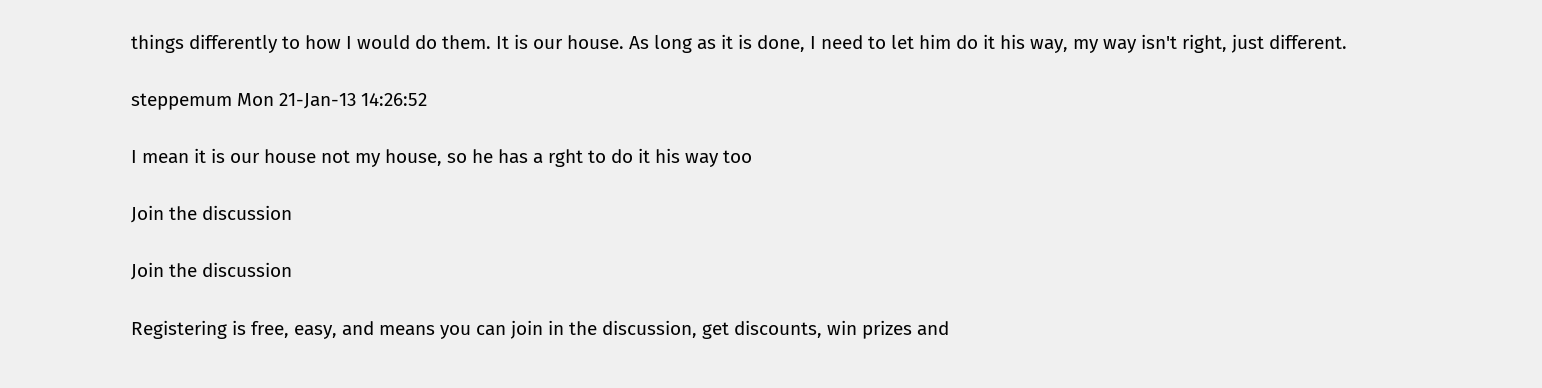things differently to how I would do them. It is our house. As long as it is done, I need to let him do it his way, my way isn't right, just different.

steppemum Mon 21-Jan-13 14:26:52

I mean it is our house not my house, so he has a rght to do it his way too

Join the discussion

Join the discussion

Registering is free, easy, and means you can join in the discussion, get discounts, win prizes and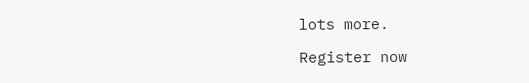lots more.

Register now